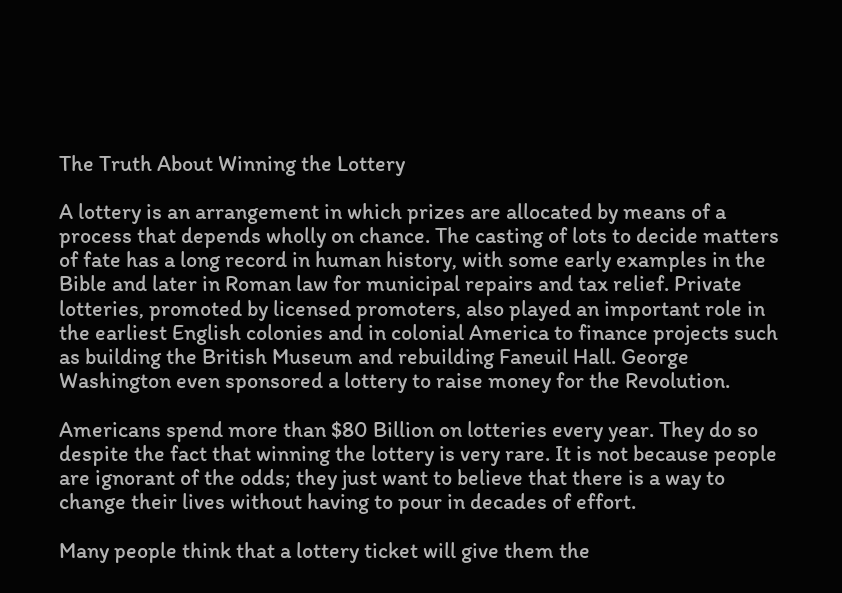The Truth About Winning the Lottery

A lottery is an arrangement in which prizes are allocated by means of a process that depends wholly on chance. The casting of lots to decide matters of fate has a long record in human history, with some early examples in the Bible and later in Roman law for municipal repairs and tax relief. Private lotteries, promoted by licensed promoters, also played an important role in the earliest English colonies and in colonial America to finance projects such as building the British Museum and rebuilding Faneuil Hall. George Washington even sponsored a lottery to raise money for the Revolution.

Americans spend more than $80 Billion on lotteries every year. They do so despite the fact that winning the lottery is very rare. It is not because people are ignorant of the odds; they just want to believe that there is a way to change their lives without having to pour in decades of effort.

Many people think that a lottery ticket will give them the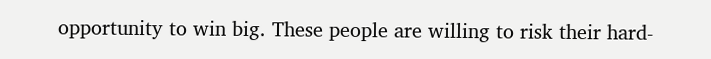opportunity to win big. These people are willing to risk their hard-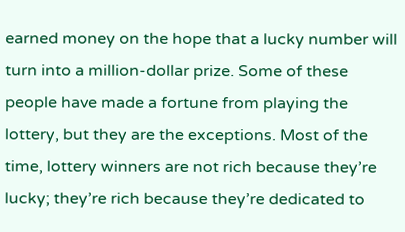earned money on the hope that a lucky number will turn into a million-dollar prize. Some of these people have made a fortune from playing the lottery, but they are the exceptions. Most of the time, lottery winners are not rich because they’re lucky; they’re rich because they’re dedicated to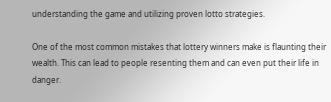understanding the game and utilizing proven lotto strategies.

One of the most common mistakes that lottery winners make is flaunting their wealth. This can lead to people resenting them and can even put their life in danger.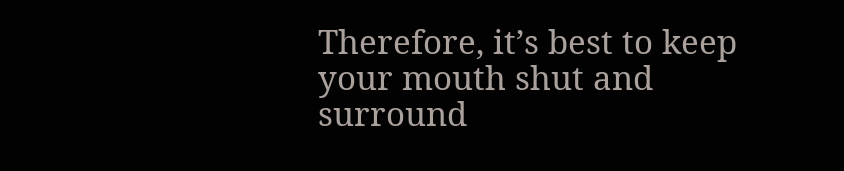Therefore, it’s best to keep your mouth shut and surround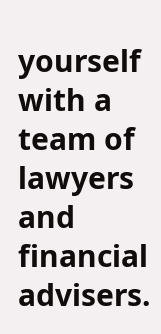yourself with a team of lawyers and financial advisers.